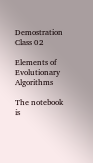Demostration Class 02

Elements of Evolutionary Algorithms

The notebook is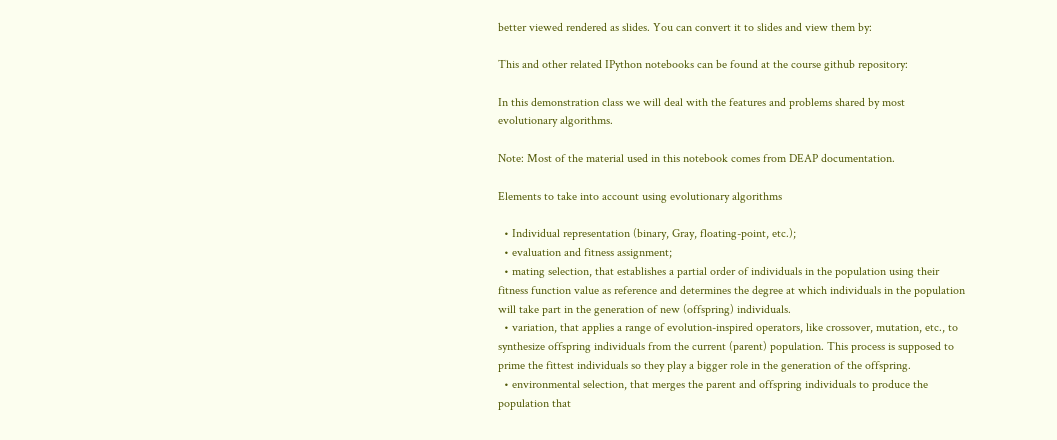better viewed rendered as slides. You can convert it to slides and view them by:

This and other related IPython notebooks can be found at the course github repository:

In this demonstration class we will deal with the features and problems shared by most evolutionary algorithms.

Note: Most of the material used in this notebook comes from DEAP documentation.

Elements to take into account using evolutionary algorithms

  • Individual representation (binary, Gray, floating-point, etc.);
  • evaluation and fitness assignment;
  • mating selection, that establishes a partial order of individuals in the population using their fitness function value as reference and determines the degree at which individuals in the population will take part in the generation of new (offspring) individuals.
  • variation, that applies a range of evolution-inspired operators, like crossover, mutation, etc., to synthesize offspring individuals from the current (parent) population. This process is supposed to prime the fittest individuals so they play a bigger role in the generation of the offspring.
  • environmental selection, that merges the parent and offspring individuals to produce the population that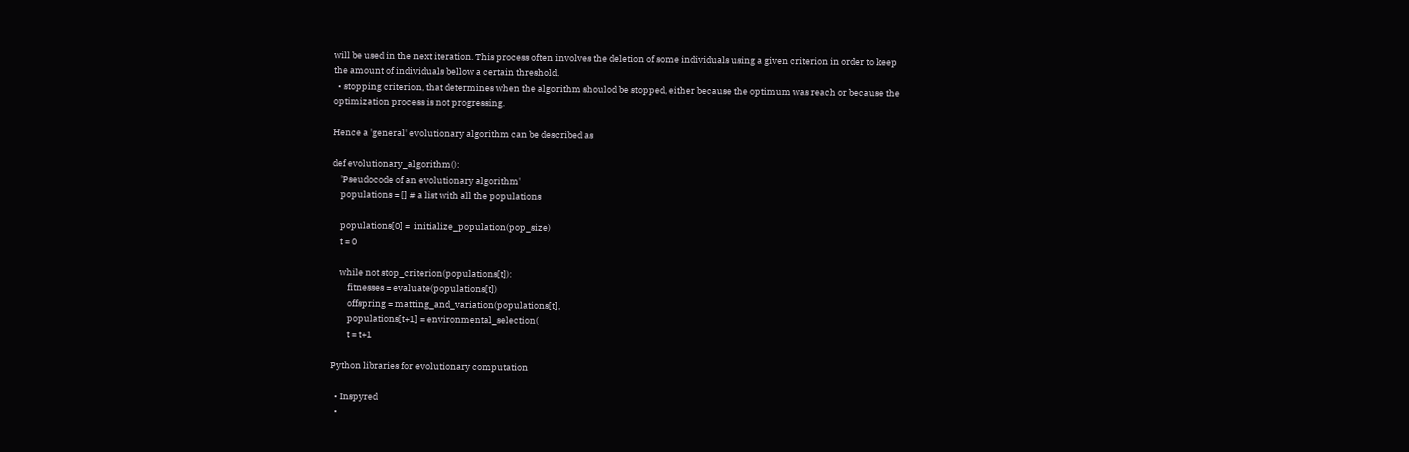will be used in the next iteration. This process often involves the deletion of some individuals using a given criterion in order to keep the amount of individuals bellow a certain threshold.
  • stopping criterion, that determines when the algorithm shoulod be stopped, either because the optimum was reach or because the optimization process is not progressing.

Hence a 'general' evolutionary algorithm can be described as

def evolutionary_algorithm():
    'Pseudocode of an evolutionary algorithm'
    populations = [] # a list with all the populations

    populations[0] =  initialize_population(pop_size)
    t = 0

    while not stop_criterion(populations[t]):
        fitnesses = evaluate(populations[t])
        offspring = matting_and_variation(populations[t],
        populations[t+1] = environmental_selection(
        t = t+1

Python libraries for evolutionary computation

  • Inspyred
  •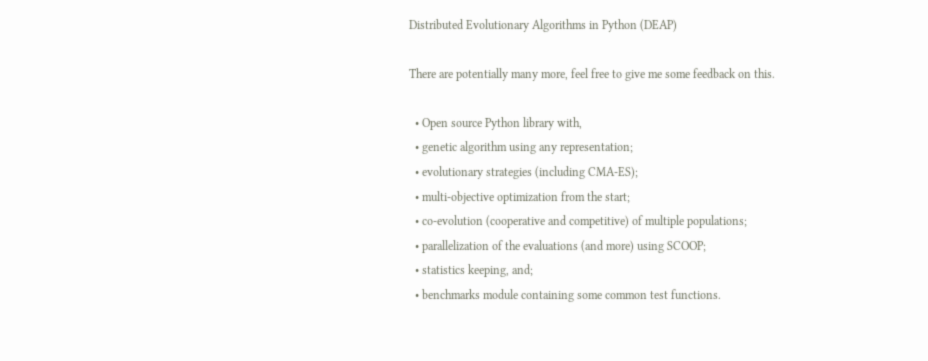Distributed Evolutionary Algorithms in Python (DEAP)

There are potentially many more, feel free to give me some feedback on this.

  • Open source Python library with,
  • genetic algorithm using any representation;
  • evolutionary strategies (including CMA-ES);
  • multi-objective optimization from the start;
  • co-evolution (cooperative and competitive) of multiple populations;
  • parallelization of the evaluations (and more) using SCOOP;
  • statistics keeping, and;
  • benchmarks module containing some common test functions.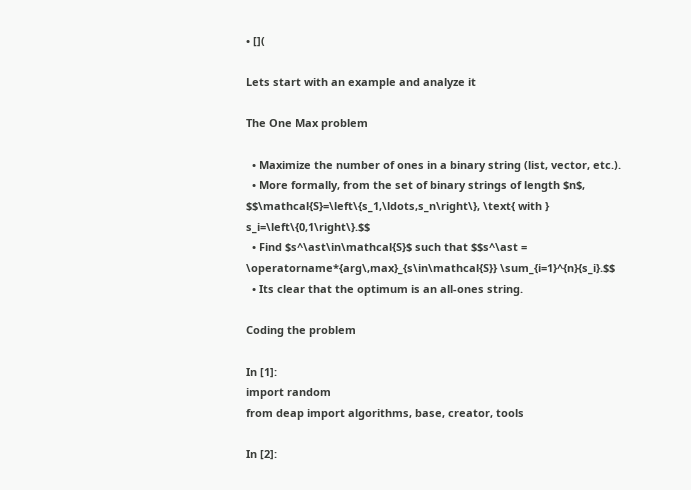• [](

Lets start with an example and analyze it

The One Max problem

  • Maximize the number of ones in a binary string (list, vector, etc.).
  • More formally, from the set of binary strings of length $n$, $$\mathcal{S}=\left\{s_1,\ldots,s_n\right\}, \text{ with } s_i=\left\{0,1\right\}.$$
  • Find $s^\ast\in\mathcal{S}$ such that $$s^\ast = \operatorname*{arg\,max}_{s\in\mathcal{S}} \sum_{i=1}^{n}{s_i}.$$
  • Its clear that the optimum is an all-ones string.

Coding the problem

In [1]:
import random
from deap import algorithms, base, creator, tools

In [2]: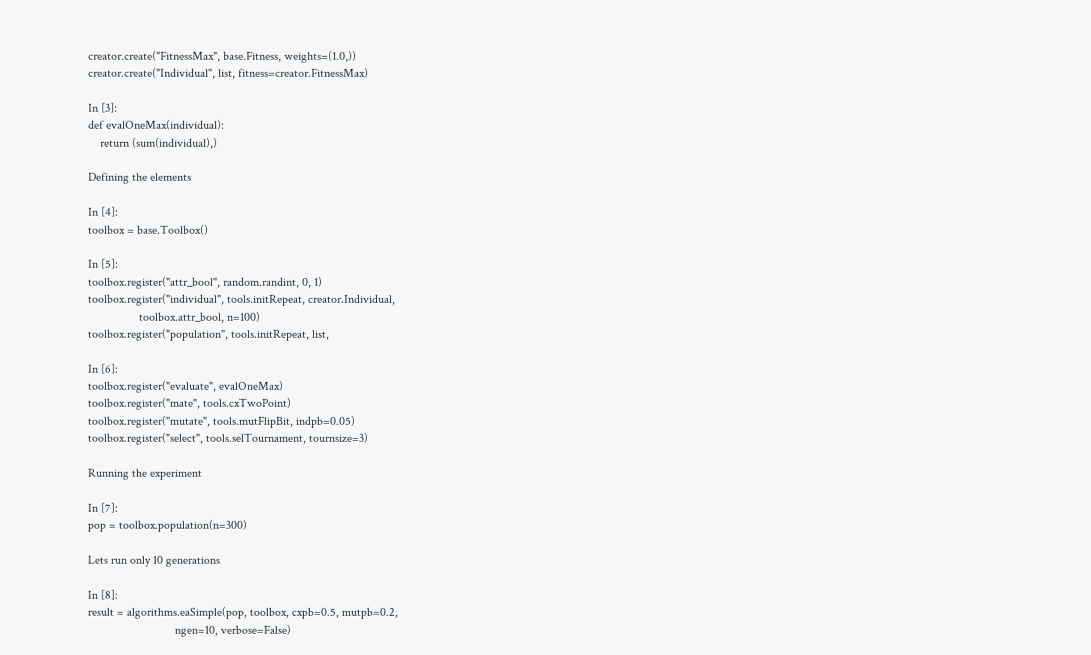creator.create("FitnessMax", base.Fitness, weights=(1.0,))
creator.create("Individual", list, fitness=creator.FitnessMax)

In [3]:
def evalOneMax(individual):
    return (sum(individual),)

Defining the elements

In [4]:
toolbox = base.Toolbox()

In [5]:
toolbox.register("attr_bool", random.randint, 0, 1)
toolbox.register("individual", tools.initRepeat, creator.Individual,
                 toolbox.attr_bool, n=100)
toolbox.register("population", tools.initRepeat, list,

In [6]:
toolbox.register("evaluate", evalOneMax)
toolbox.register("mate", tools.cxTwoPoint)
toolbox.register("mutate", tools.mutFlipBit, indpb=0.05)
toolbox.register("select", tools.selTournament, tournsize=3)

Running the experiment

In [7]:
pop = toolbox.population(n=300)

Lets run only 10 generations

In [8]:
result = algorithms.eaSimple(pop, toolbox, cxpb=0.5, mutpb=0.2,
                             ngen=10, verbose=False)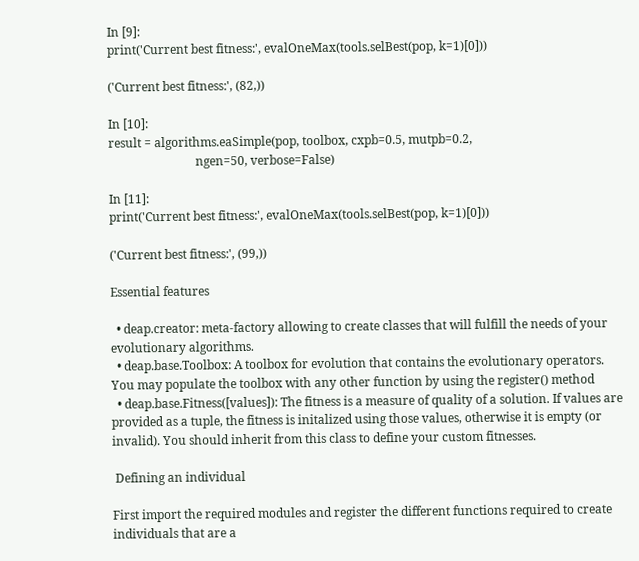In [9]:
print('Current best fitness:', evalOneMax(tools.selBest(pop, k=1)[0]))

('Current best fitness:', (82,))

In [10]:
result = algorithms.eaSimple(pop, toolbox, cxpb=0.5, mutpb=0.2,
                             ngen=50, verbose=False)

In [11]:
print('Current best fitness:', evalOneMax(tools.selBest(pop, k=1)[0]))

('Current best fitness:', (99,))

Essential features

  • deap.creator: meta-factory allowing to create classes that will fulfill the needs of your evolutionary algorithms.
  • deap.base.Toolbox: A toolbox for evolution that contains the evolutionary operators. You may populate the toolbox with any other function by using the register() method
  • deap.base.Fitness([values]): The fitness is a measure of quality of a solution. If values are provided as a tuple, the fitness is initalized using those values, otherwise it is empty (or invalid). You should inherit from this class to define your custom fitnesses.

 Defining an individual

First import the required modules and register the different functions required to create individuals that are a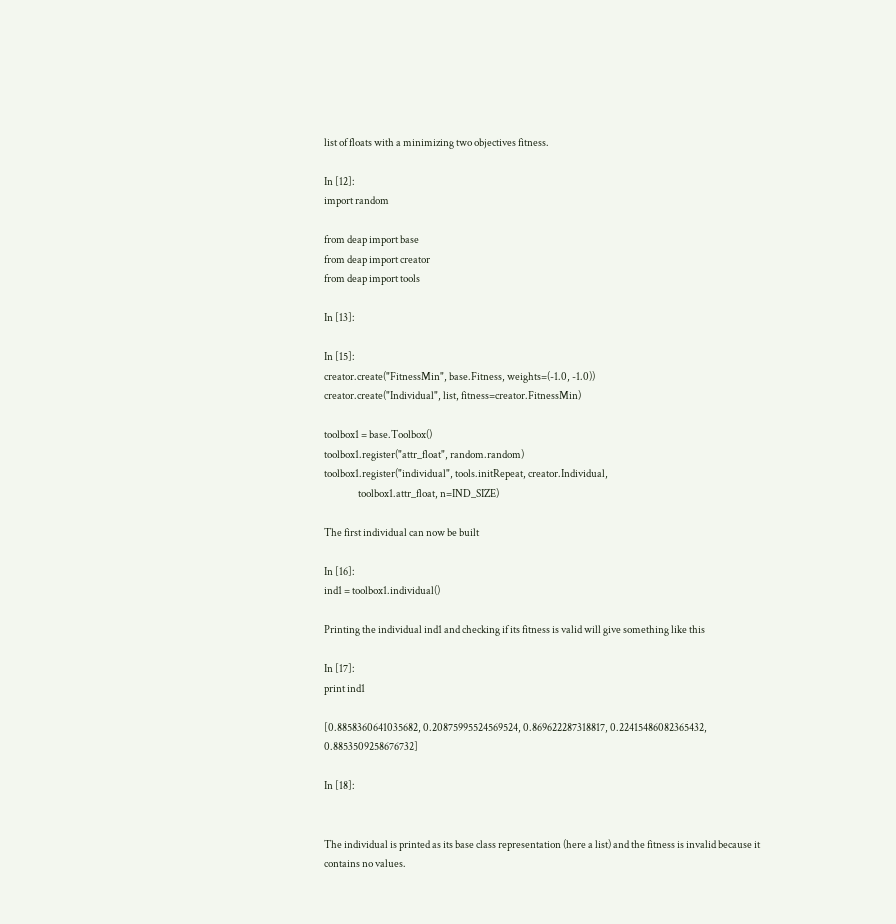list of floats with a minimizing two objectives fitness.

In [12]:
import random

from deap import base
from deap import creator
from deap import tools

In [13]:

In [15]:
creator.create("FitnessMin", base.Fitness, weights=(-1.0, -1.0))
creator.create("Individual", list, fitness=creator.FitnessMin)

toolbox1 = base.Toolbox()
toolbox1.register("attr_float", random.random)
toolbox1.register("individual", tools.initRepeat, creator.Individual,
                 toolbox1.attr_float, n=IND_SIZE)

The first individual can now be built

In [16]:
ind1 = toolbox1.individual()

Printing the individual ind1 and checking if its fitness is valid will give something like this

In [17]:
print ind1

[0.8858360641035682, 0.20875995524569524, 0.869622287318817, 0.22415486082365432, 0.8853509258676732]

In [18]:


The individual is printed as its base class representation (here a list) and the fitness is invalid because it contains no values.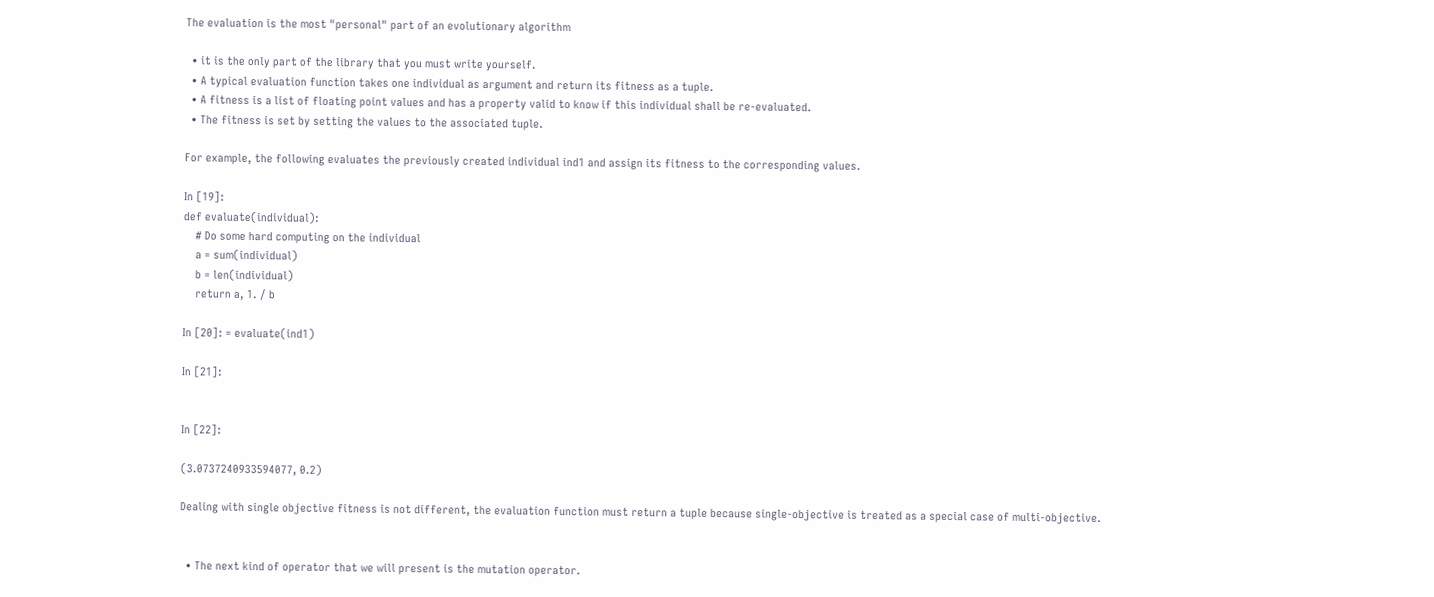The evaluation is the most "personal" part of an evolutionary algorithm

  • it is the only part of the library that you must write yourself.
  • A typical evaluation function takes one individual as argument and return its fitness as a tuple.
  • A fitness is a list of floating point values and has a property valid to know if this individual shall be re-evaluated.
  • The fitness is set by setting the values to the associated tuple.

For example, the following evaluates the previously created individual ind1 and assign its fitness to the corresponding values.

In [19]:
def evaluate(individual):
    # Do some hard computing on the individual
    a = sum(individual)
    b = len(individual)
    return a, 1. / b

In [20]: = evaluate(ind1)

In [21]:


In [22]:

(3.0737240933594077, 0.2)

Dealing with single objective fitness is not different, the evaluation function must return a tuple because single-objective is treated as a special case of multi-objective.


  • The next kind of operator that we will present is the mutation operator.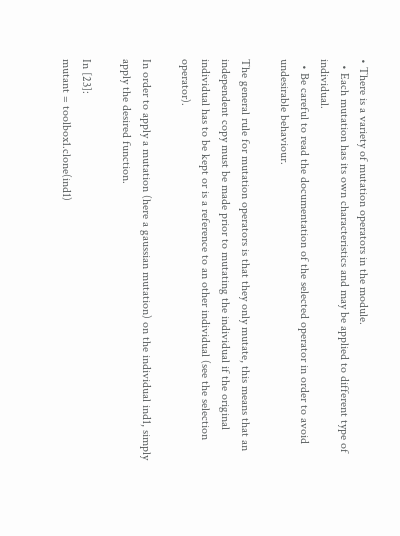• There is a variety of mutation operators in the module.
  • Each mutation has its own characteristics and may be applied to different type of individual.
  • Be careful to read the documentation of the selected operator in order to avoid undesirable behaviour.

The general rule for mutation operators is that they only mutate, this means that an independent copy must be made prior to mutating the individual if the original individual has to be kept or is a reference to an other individual (see the selection operator).

In order to apply a mutation (here a gaussian mutation) on the individual ind1, simply apply the desired function.

In [23]:
mutant = toolbox1.clone(ind1)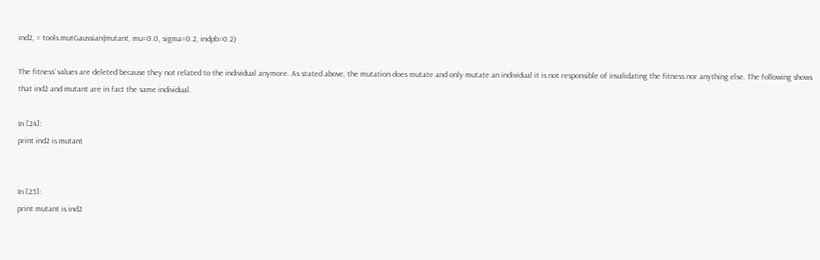ind2, = tools.mutGaussian(mutant, mu=0.0, sigma=0.2, indpb=0.2)

The fitness’ values are deleted because they not related to the individual anymore. As stated above, the mutation does mutate and only mutate an individual it is not responsible of invalidating the fitness nor anything else. The following shows that ind2 and mutant are in fact the same individual.

In [24]:
print ind2 is mutant


In [25]:
print mutant is ind2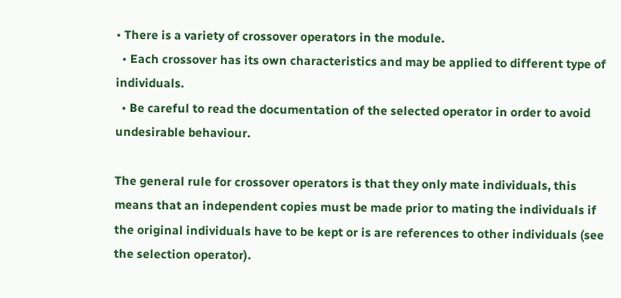• There is a variety of crossover operators in the module.
  • Each crossover has its own characteristics and may be applied to different type of individuals.
  • Be careful to read the documentation of the selected operator in order to avoid undesirable behaviour.

The general rule for crossover operators is that they only mate individuals, this means that an independent copies must be made prior to mating the individuals if the original individuals have to be kept or is are references to other individuals (see the selection operator).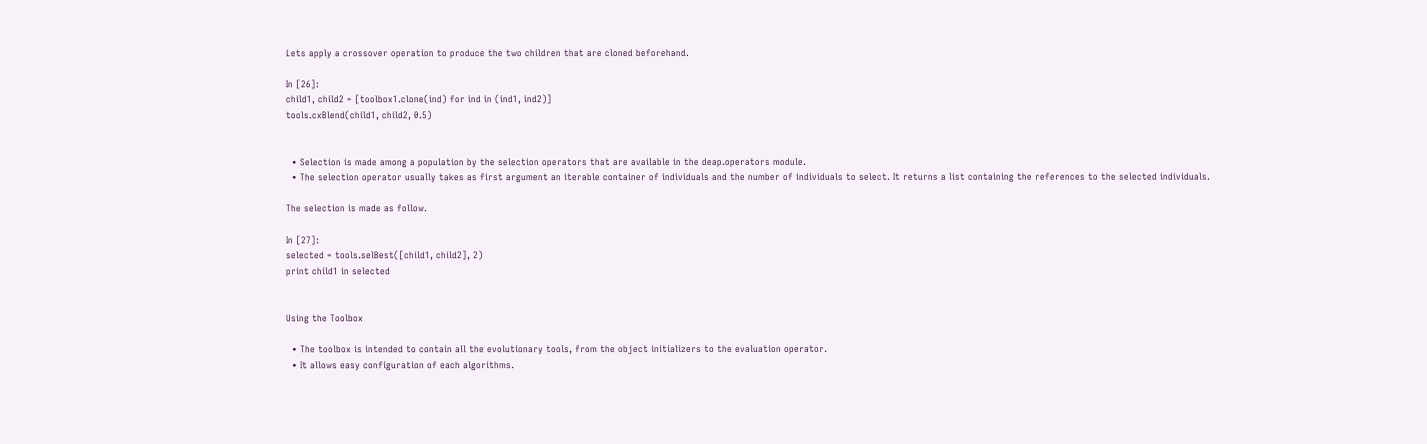Lets apply a crossover operation to produce the two children that are cloned beforehand.

In [26]:
child1, child2 = [toolbox1.clone(ind) for ind in (ind1, ind2)]
tools.cxBlend(child1, child2, 0.5)


  • Selection is made among a population by the selection operators that are available in the deap.operators module.
  • The selection operator usually takes as first argument an iterable container of individuals and the number of individuals to select. It returns a list containing the references to the selected individuals.

The selection is made as follow.

In [27]:
selected = tools.selBest([child1, child2], 2)
print child1 in selected


Using the Toolbox

  • The toolbox is intended to contain all the evolutionary tools, from the object initializers to the evaluation operator.
  • It allows easy configuration of each algorithms.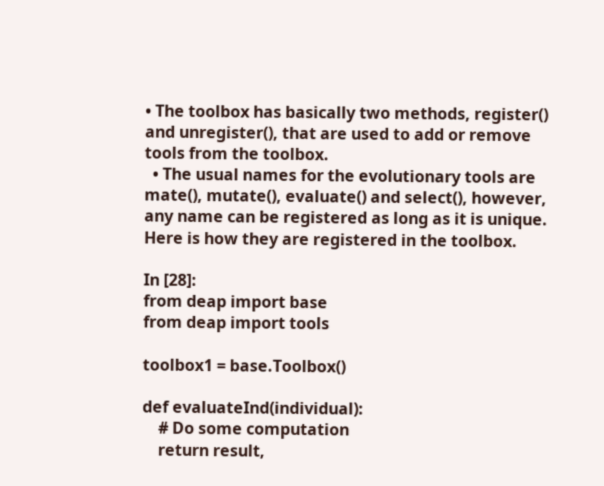• The toolbox has basically two methods, register() and unregister(), that are used to add or remove tools from the toolbox.
  • The usual names for the evolutionary tools are mate(), mutate(), evaluate() and select(), however, any name can be registered as long as it is unique. Here is how they are registered in the toolbox.

In [28]:
from deap import base
from deap import tools

toolbox1 = base.Toolbox()

def evaluateInd(individual):
    # Do some computation
    return result,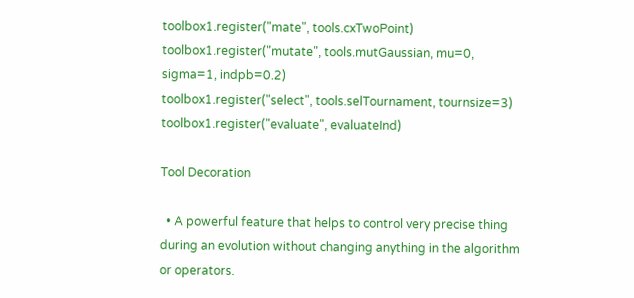toolbox1.register("mate", tools.cxTwoPoint)
toolbox1.register("mutate", tools.mutGaussian, mu=0, sigma=1, indpb=0.2)
toolbox1.register("select", tools.selTournament, tournsize=3)
toolbox1.register("evaluate", evaluateInd)

Tool Decoration

  • A powerful feature that helps to control very precise thing during an evolution without changing anything in the algorithm or operators.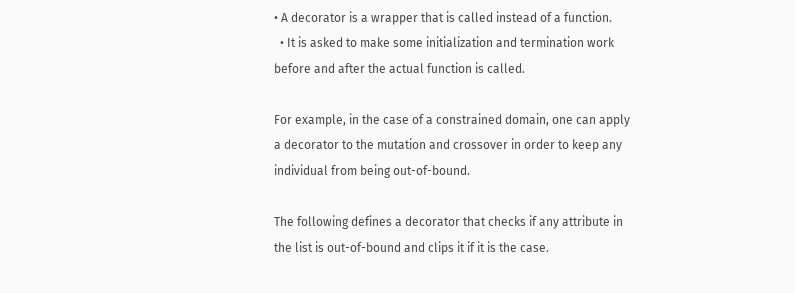• A decorator is a wrapper that is called instead of a function.
  • It is asked to make some initialization and termination work before and after the actual function is called.

For example, in the case of a constrained domain, one can apply a decorator to the mutation and crossover in order to keep any individual from being out-of-bound.

The following defines a decorator that checks if any attribute in the list is out-of-bound and clips it if it is the case.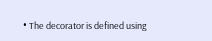• The decorator is defined using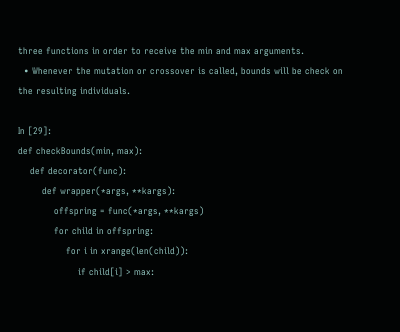three functions in order to receive the min and max arguments.
  • Whenever the mutation or crossover is called, bounds will be check on the resulting individuals.

In [29]:
def checkBounds(min, max):
    def decorator(func):
        def wrapper(*args, **kargs):
            offspring = func(*args, **kargs)
            for child in offspring:
                for i in xrange(len(child)):
                    if child[i] > max: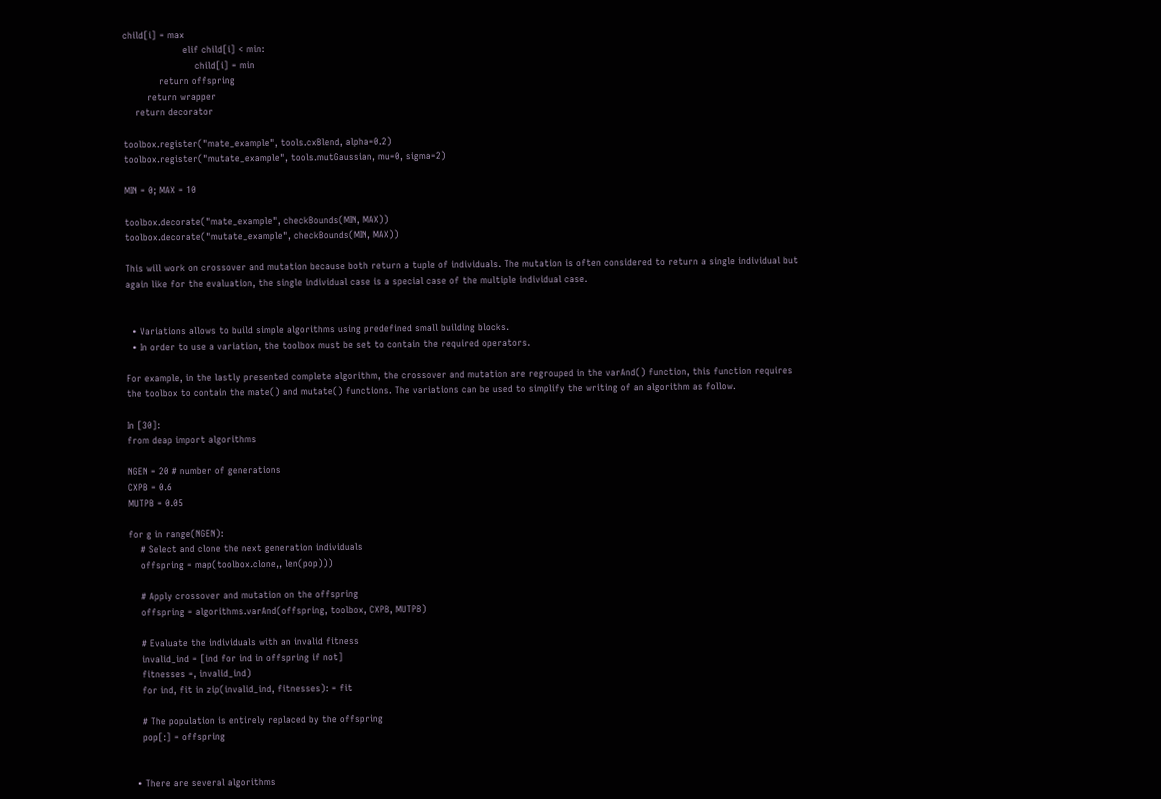child[i] = max
                    elif child[i] < min:
                        child[i] = min
            return offspring
        return wrapper
    return decorator

toolbox.register("mate_example", tools.cxBlend, alpha=0.2)
toolbox.register("mutate_example", tools.mutGaussian, mu=0, sigma=2)

MIN = 0; MAX = 10

toolbox.decorate("mate_example", checkBounds(MIN, MAX))
toolbox.decorate("mutate_example", checkBounds(MIN, MAX))

This will work on crossover and mutation because both return a tuple of individuals. The mutation is often considered to return a single individual but again like for the evaluation, the single individual case is a special case of the multiple individual case.


  • Variations allows to build simple algorithms using predefined small building blocks.
  • In order to use a variation, the toolbox must be set to contain the required operators.

For example, in the lastly presented complete algorithm, the crossover and mutation are regrouped in the varAnd() function, this function requires the toolbox to contain the mate() and mutate() functions. The variations can be used to simplify the writing of an algorithm as follow.

In [30]:
from deap import algorithms

NGEN = 20 # number of generations
CXPB = 0.6
MUTPB = 0.05

for g in range(NGEN):
    # Select and clone the next generation individuals
    offspring = map(toolbox.clone,, len(pop)))

    # Apply crossover and mutation on the offspring
    offspring = algorithms.varAnd(offspring, toolbox, CXPB, MUTPB)

    # Evaluate the individuals with an invalid fitness
    invalid_ind = [ind for ind in offspring if not]
    fitnesses =, invalid_ind)
    for ind, fit in zip(invalid_ind, fitnesses): = fit

    # The population is entirely replaced by the offspring
    pop[:] = offspring


  • There are several algorithms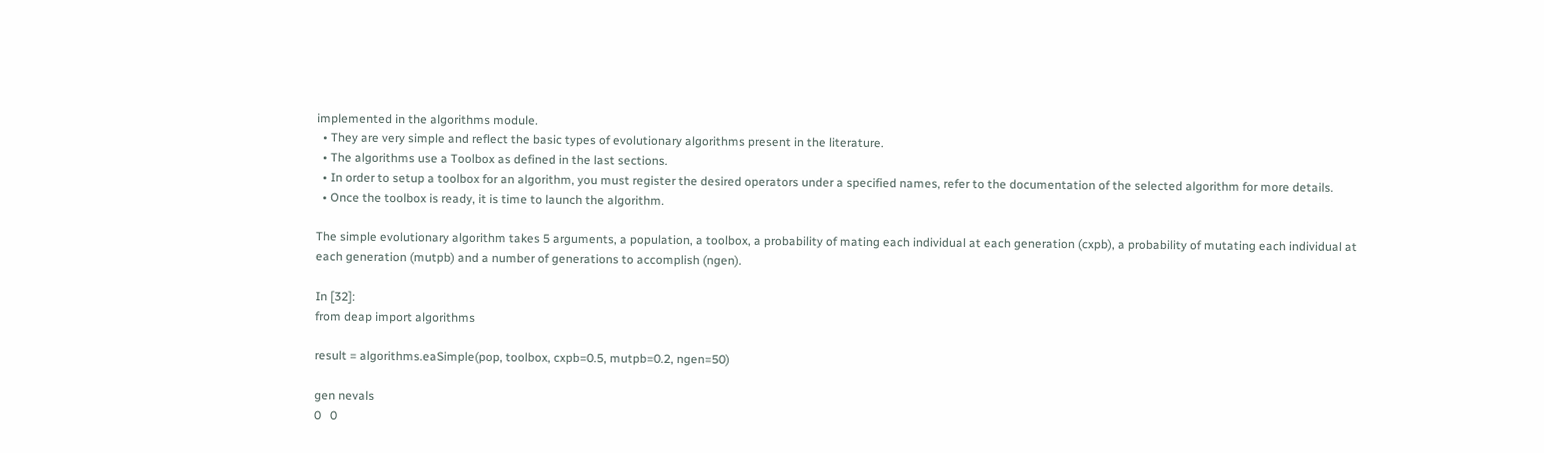implemented in the algorithms module.
  • They are very simple and reflect the basic types of evolutionary algorithms present in the literature.
  • The algorithms use a Toolbox as defined in the last sections.
  • In order to setup a toolbox for an algorithm, you must register the desired operators under a specified names, refer to the documentation of the selected algorithm for more details.
  • Once the toolbox is ready, it is time to launch the algorithm.

The simple evolutionary algorithm takes 5 arguments, a population, a toolbox, a probability of mating each individual at each generation (cxpb), a probability of mutating each individual at each generation (mutpb) and a number of generations to accomplish (ngen).

In [32]:
from deap import algorithms

result = algorithms.eaSimple(pop, toolbox, cxpb=0.5, mutpb=0.2, ngen=50)

gen nevals
0   0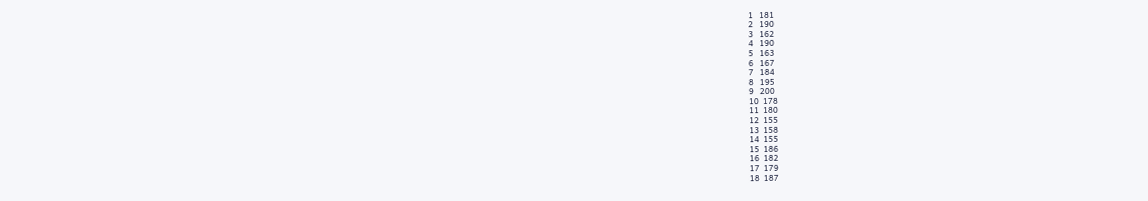1   181
2   190
3   162
4   190
5   163
6   167
7   184
8   195
9   200
10  178
11  180
12  155
13  158
14  155
15  186
16  182
17  179
18  187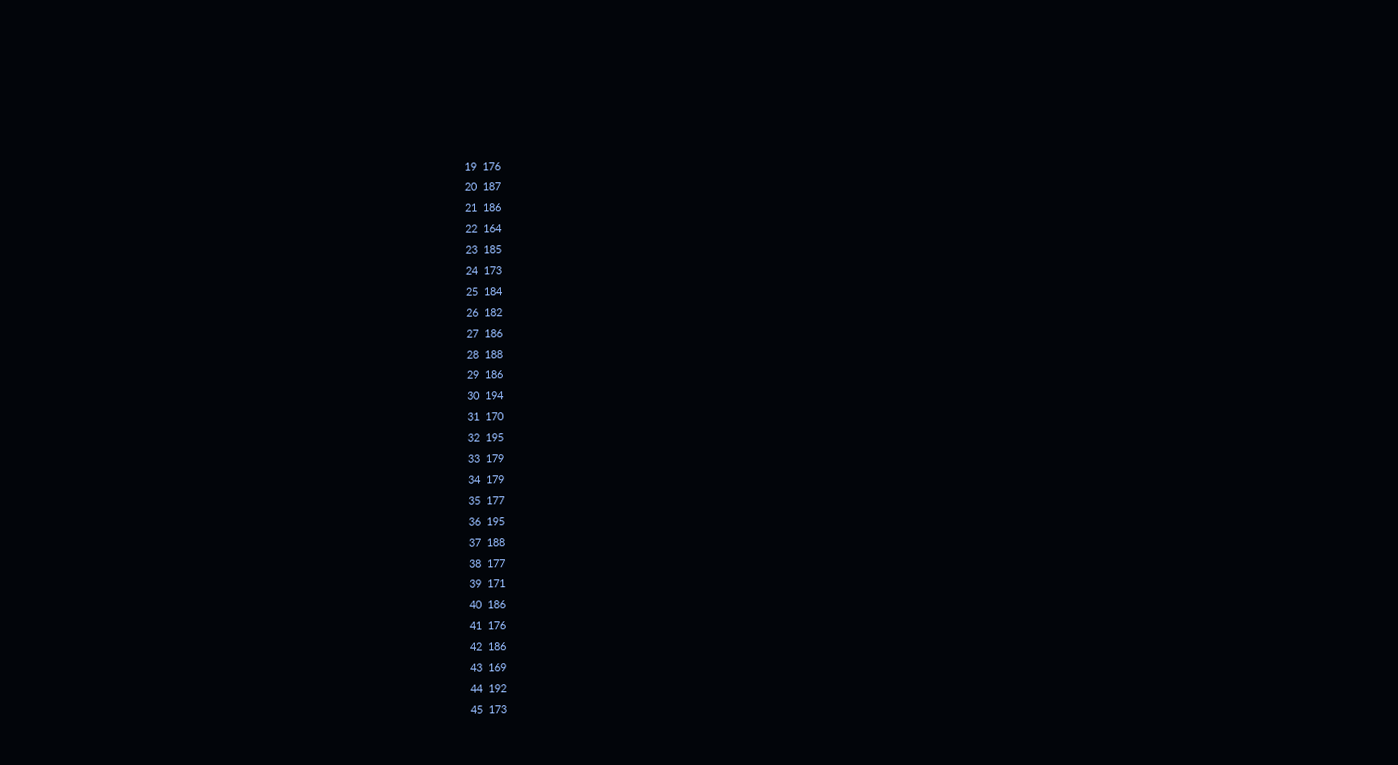19  176
20  187
21  186
22  164
23  185
24  173
25  184
26  182
27  186
28  188
29  186
30  194
31  170
32  195
33  179
34  179
35  177
36  195
37  188
38  177
39  171
40  186
41  176
42  186
43  169
44  192
45  173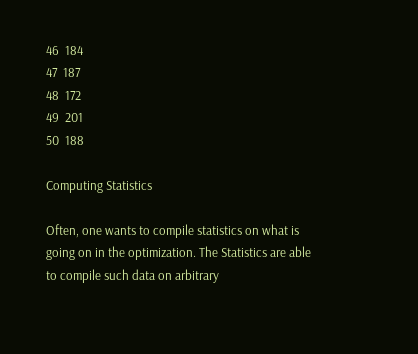46  184
47  187
48  172
49  201
50  188

Computing Statistics

Often, one wants to compile statistics on what is going on in the optimization. The Statistics are able to compile such data on arbitrary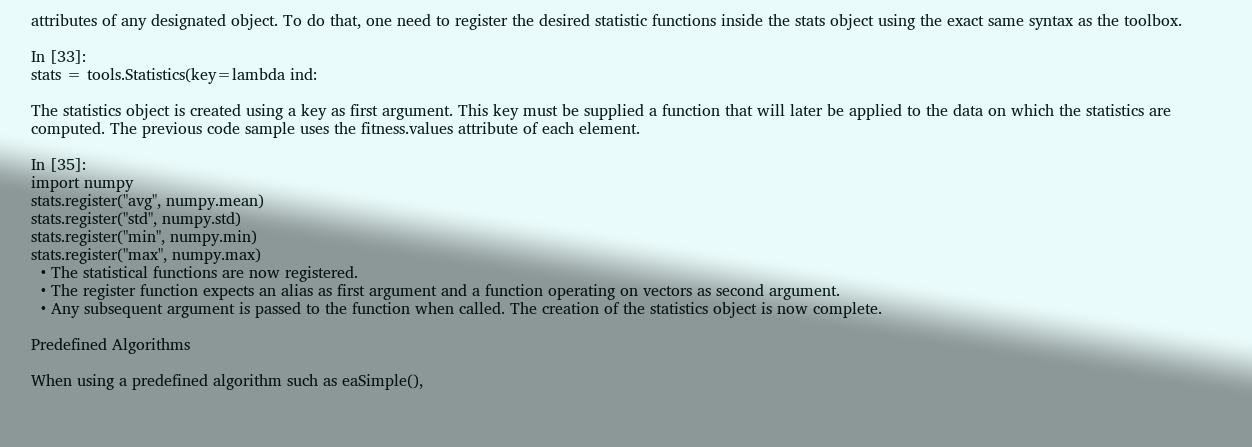attributes of any designated object. To do that, one need to register the desired statistic functions inside the stats object using the exact same syntax as the toolbox.

In [33]:
stats = tools.Statistics(key=lambda ind:

The statistics object is created using a key as first argument. This key must be supplied a function that will later be applied to the data on which the statistics are computed. The previous code sample uses the fitness.values attribute of each element.

In [35]:
import numpy
stats.register("avg", numpy.mean)
stats.register("std", numpy.std)
stats.register("min", numpy.min)
stats.register("max", numpy.max)
  • The statistical functions are now registered.
  • The register function expects an alias as first argument and a function operating on vectors as second argument.
  • Any subsequent argument is passed to the function when called. The creation of the statistics object is now complete.

Predefined Algorithms

When using a predefined algorithm such as eaSimple(),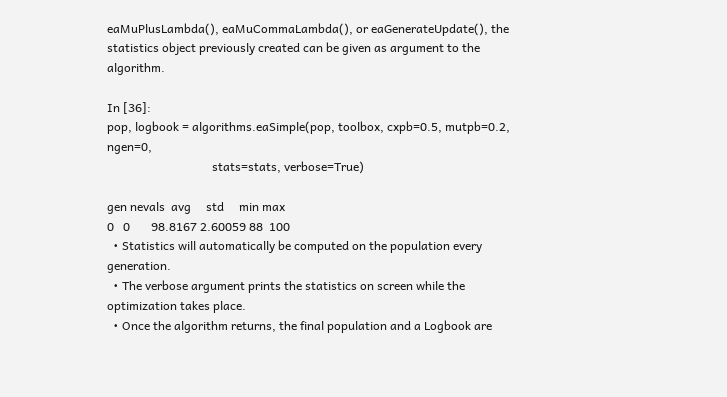eaMuPlusLambda(), eaMuCommaLambda(), or eaGenerateUpdate(), the statistics object previously created can be given as argument to the algorithm.

In [36]:
pop, logbook = algorithms.eaSimple(pop, toolbox, cxpb=0.5, mutpb=0.2, ngen=0,
                                   stats=stats, verbose=True)

gen nevals  avg     std     min max
0   0       98.8167 2.60059 88  100
  • Statistics will automatically be computed on the population every generation.
  • The verbose argument prints the statistics on screen while the optimization takes place.
  • Once the algorithm returns, the final population and a Logbook are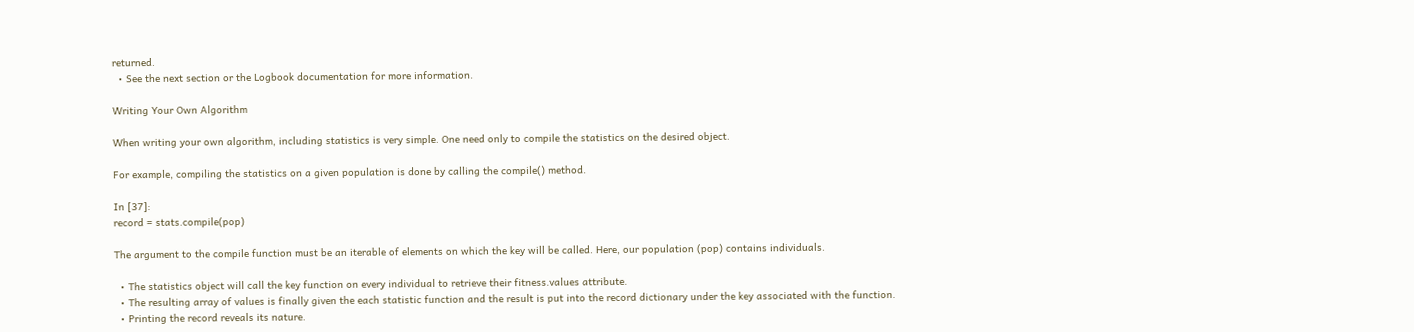returned.
  • See the next section or the Logbook documentation for more information.

Writing Your Own Algorithm

When writing your own algorithm, including statistics is very simple. One need only to compile the statistics on the desired object.

For example, compiling the statistics on a given population is done by calling the compile() method.

In [37]:
record = stats.compile(pop)

The argument to the compile function must be an iterable of elements on which the key will be called. Here, our population (pop) contains individuals.

  • The statistics object will call the key function on every individual to retrieve their fitness.values attribute.
  • The resulting array of values is finally given the each statistic function and the result is put into the record dictionary under the key associated with the function.
  • Printing the record reveals its nature.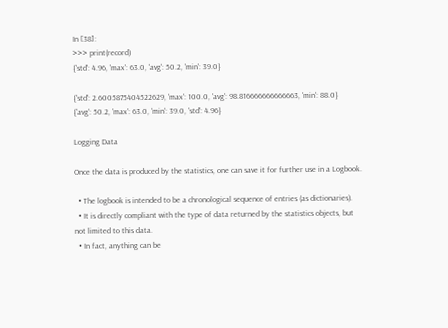In [38]:
>>> print(record)
{'std': 4.96, 'max': 63.0, 'avg': 50.2, 'min': 39.0}

{'std': 2.6005875404522629, 'max': 100.0, 'avg': 98.816666666666663, 'min': 88.0}
{'avg': 50.2, 'max': 63.0, 'min': 39.0, 'std': 4.96}

Logging Data

Once the data is produced by the statistics, one can save it for further use in a Logbook.

  • The logbook is intended to be a chronological sequence of entries (as dictionaries).
  • It is directly compliant with the type of data returned by the statistics objects, but not limited to this data.
  • In fact, anything can be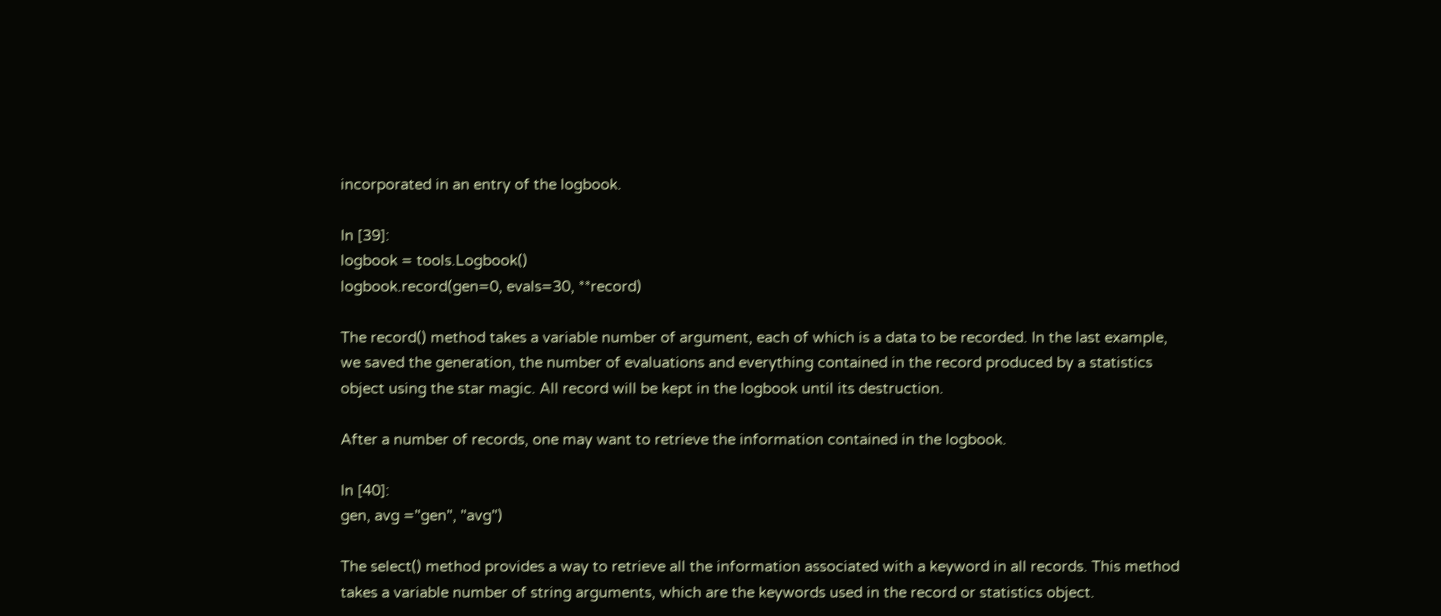incorporated in an entry of the logbook.

In [39]:
logbook = tools.Logbook()
logbook.record(gen=0, evals=30, **record)

The record() method takes a variable number of argument, each of which is a data to be recorded. In the last example, we saved the generation, the number of evaluations and everything contained in the record produced by a statistics object using the star magic. All record will be kept in the logbook until its destruction.

After a number of records, one may want to retrieve the information contained in the logbook.

In [40]:
gen, avg ="gen", "avg")

The select() method provides a way to retrieve all the information associated with a keyword in all records. This method takes a variable number of string arguments, which are the keywords used in the record or statistics object.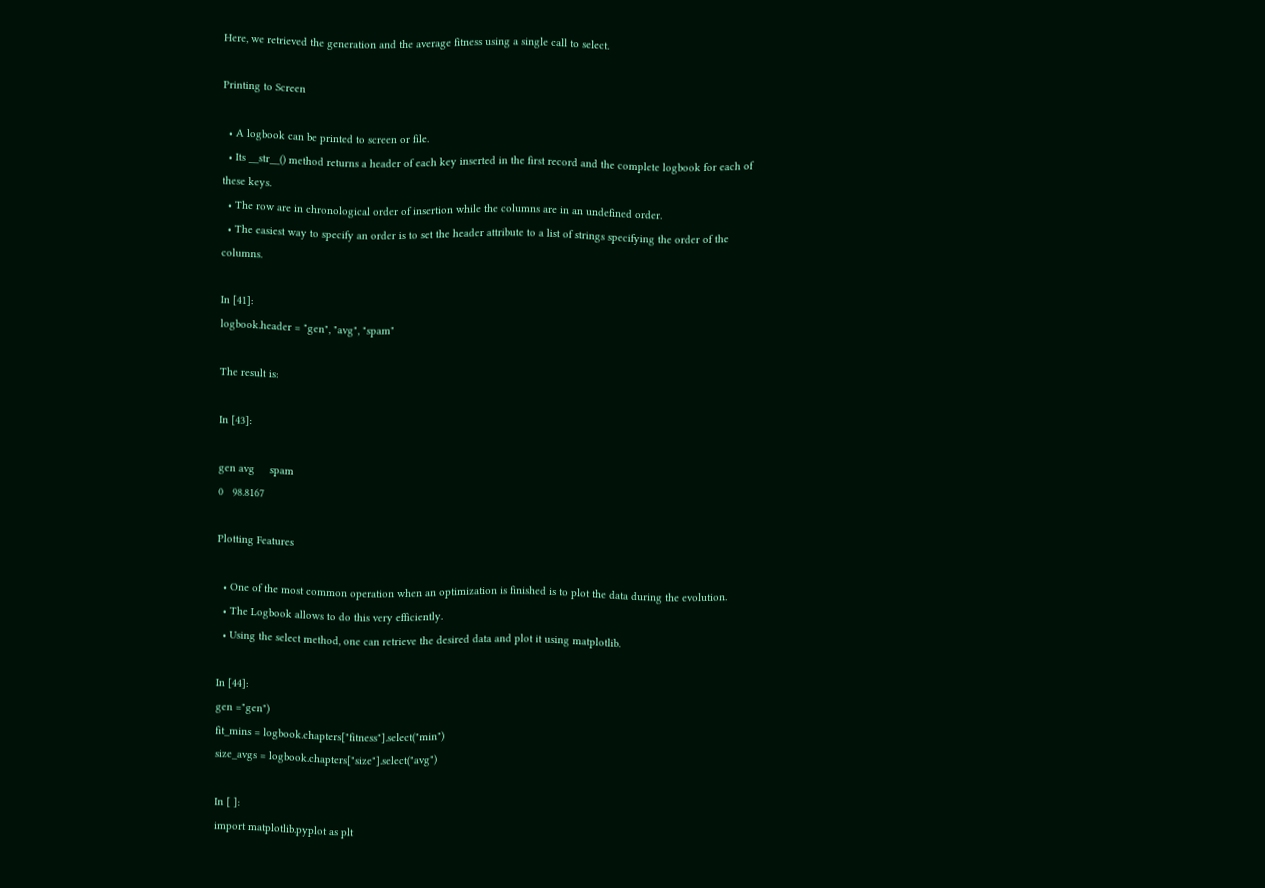Here, we retrieved the generation and the average fitness using a single call to select.

Printing to Screen

  • A logbook can be printed to screen or file.
  • Its __str__() method returns a header of each key inserted in the first record and the complete logbook for each of these keys.
  • The row are in chronological order of insertion while the columns are in an undefined order.
  • The easiest way to specify an order is to set the header attribute to a list of strings specifying the order of the columns.

In [41]:
logbook.header = "gen", "avg", "spam"

The result is:

In [43]:

gen avg     spam
0   98.8167

Plotting Features

  • One of the most common operation when an optimization is finished is to plot the data during the evolution.
  • The Logbook allows to do this very efficiently.
  • Using the select method, one can retrieve the desired data and plot it using matplotlib.

In [44]:
gen ="gen")
fit_mins = logbook.chapters["fitness"].select("min")
size_avgs = logbook.chapters["size"].select("avg")

In [ ]:
import matplotlib.pyplot as plt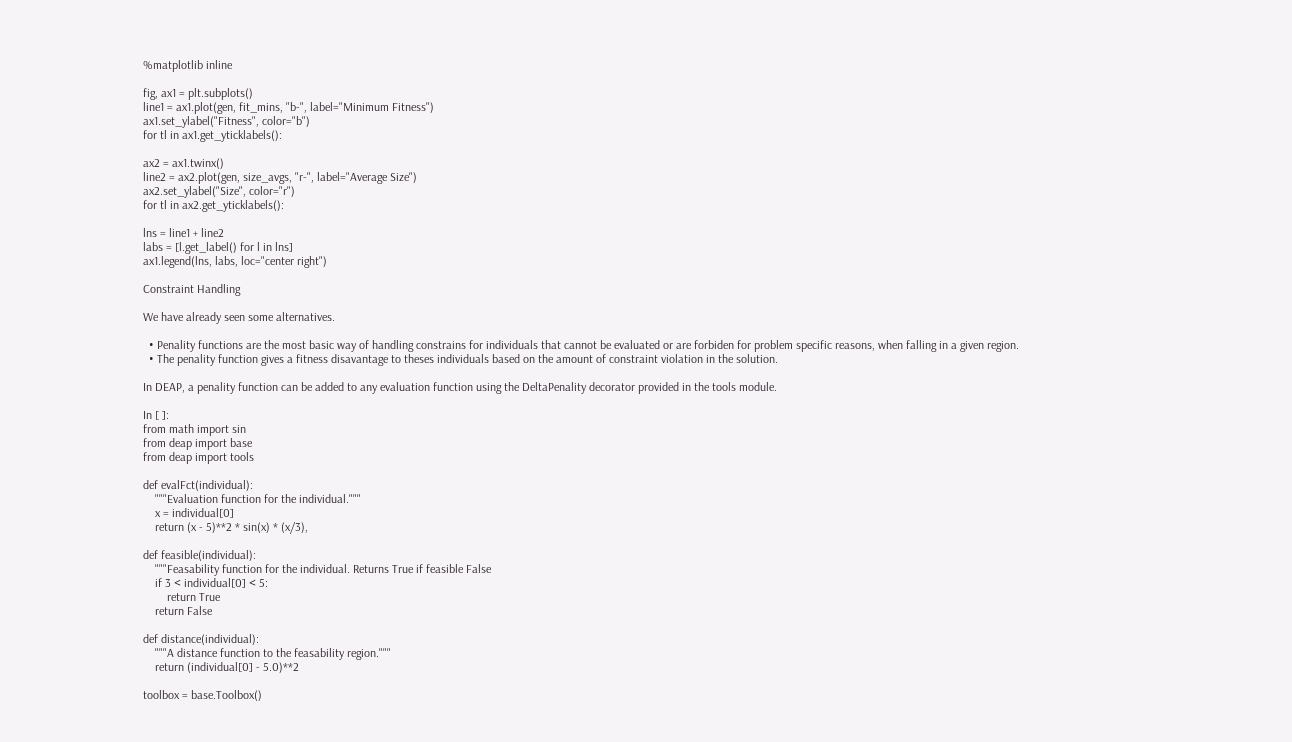%matplotlib inline

fig, ax1 = plt.subplots()
line1 = ax1.plot(gen, fit_mins, "b-", label="Minimum Fitness")
ax1.set_ylabel("Fitness", color="b")
for tl in ax1.get_yticklabels():

ax2 = ax1.twinx()
line2 = ax2.plot(gen, size_avgs, "r-", label="Average Size")
ax2.set_ylabel("Size", color="r")
for tl in ax2.get_yticklabels():

lns = line1 + line2
labs = [l.get_label() for l in lns]
ax1.legend(lns, labs, loc="center right")

Constraint Handling

We have already seen some alternatives.

  • Penality functions are the most basic way of handling constrains for individuals that cannot be evaluated or are forbiden for problem specific reasons, when falling in a given region.
  • The penality function gives a fitness disavantage to theses individuals based on the amount of constraint violation in the solution.

In DEAP, a penality function can be added to any evaluation function using the DeltaPenality decorator provided in the tools module.

In [ ]:
from math import sin
from deap import base
from deap import tools

def evalFct(individual):
    """Evaluation function for the individual."""
    x = individual[0]
    return (x - 5)**2 * sin(x) * (x/3),

def feasible(individual):
    """Feasability function for the individual. Returns True if feasible False
    if 3 < individual[0] < 5:
        return True
    return False

def distance(individual):
    """A distance function to the feasability region."""
    return (individual[0] - 5.0)**2

toolbox = base.Toolbox()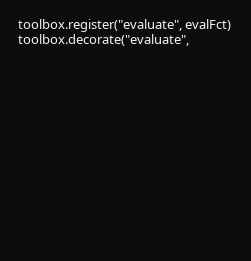toolbox.register("evaluate", evalFct)
toolbox.decorate("evaluate",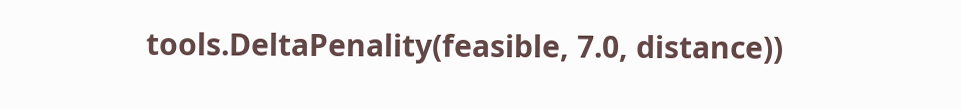tools.DeltaPenality(feasible, 7.0, distance))